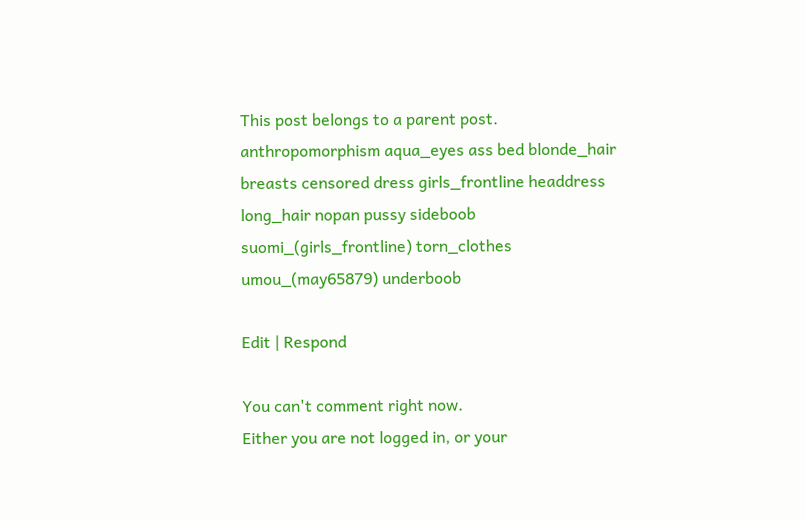This post belongs to a parent post.
anthropomorphism aqua_eyes ass bed blonde_hair breasts censored dress girls_frontline headdress long_hair nopan pussy sideboob suomi_(girls_frontline) torn_clothes umou_(may65879) underboob

Edit | Respond

You can't comment right now.
Either you are not logged in, or your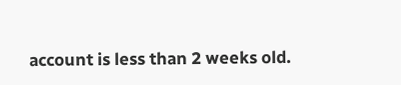account is less than 2 weeks old.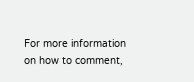For more information on how to comment,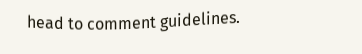head to comment guidelines.